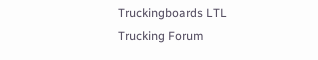Truckingboards LTL Trucking Forum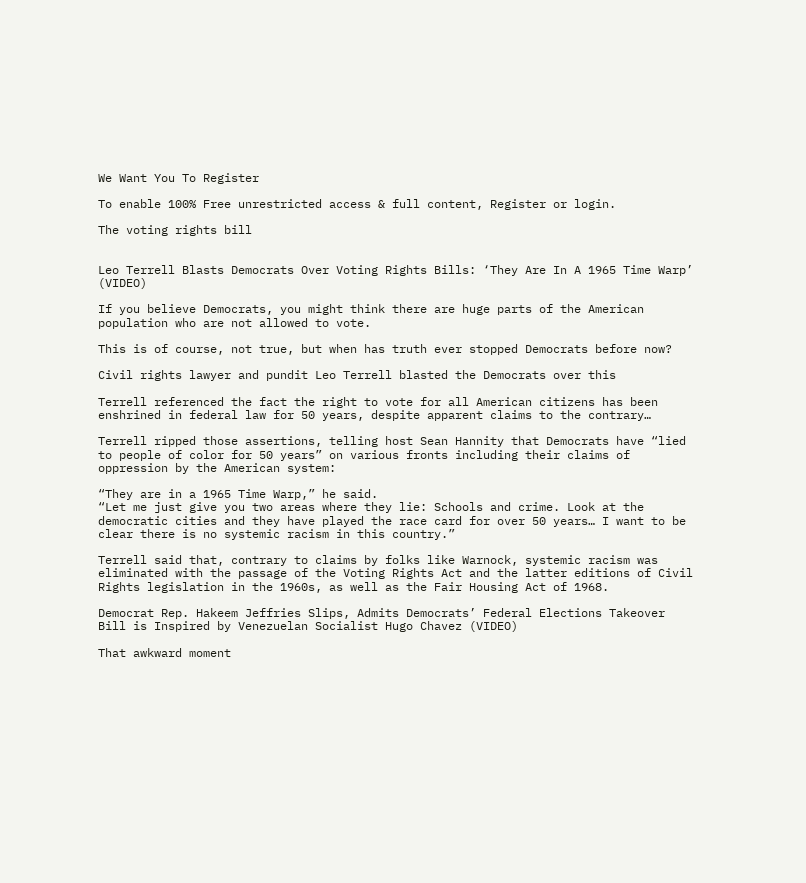We Want You To Register

To enable 100% Free unrestricted access & full content, Register or login.

The voting rights bill


Leo Terrell Blasts Democrats Over Voting Rights Bills: ‘They Are In A 1965 Time Warp’ (VIDEO)

If you believe Democrats, you might think there are huge parts of the American population who are not allowed to vote.

This is of course, not true, but when has truth ever stopped Democrats before now?

Civil rights lawyer and pundit Leo Terrell blasted the Democrats over this

Terrell referenced the fact the right to vote for all American citizens has been enshrined in federal law for 50 years, despite apparent claims to the contrary…

Terrell ripped those assertions, telling host Sean Hannity that Democrats have “lied to people of color for 50 years” on various fronts including their claims of oppression by the American system:

“They are in a 1965 Time Warp,” he said.
“Let me just give you two areas where they lie: Schools and crime. Look at the democratic cities and they have played the race card for over 50 years… I want to be clear there is no systemic racism in this country.”

Terrell said that, contrary to claims by folks like Warnock, systemic racism was eliminated with the passage of the Voting Rights Act and the latter editions of Civil Rights legislation in the 1960s, as well as the Fair Housing Act of 1968.

Democrat Rep. Hakeem Jeffries Slips, Admits Democrats’ Federal Elections Takeover Bill is Inspired by Venezuelan Socialist Hugo Chavez (VIDEO)

That awkward moment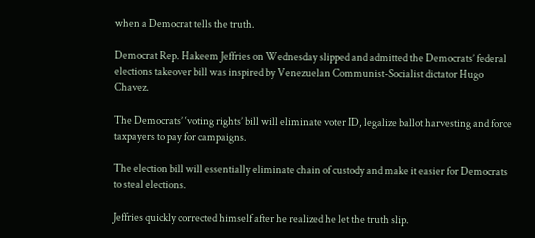when a Democrat tells the truth.

Democrat Rep. Hakeem Jeffries on Wednesday slipped and admitted the Democrats’ federal elections takeover bill was inspired by Venezuelan Communist-Socialist dictator Hugo Chavez.

The Democrats’ ‘voting rights’ bill will eliminate voter ID, legalize ballot harvesting and force taxpayers to pay for campaigns.

The election bill will essentially eliminate chain of custody and make it easier for Democrats to steal elections.

Jeffries quickly corrected himself after he realized he let the truth slip.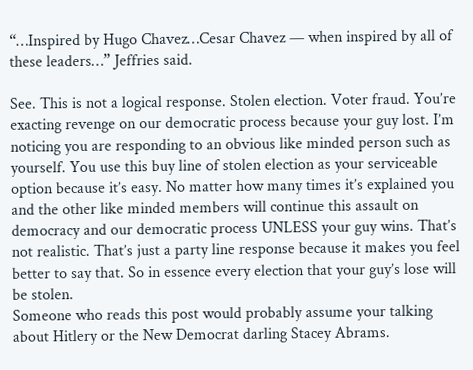“…Inspired by Hugo Chavez…Cesar Chavez — when inspired by all of these leaders…” Jeffries said.

See. This is not a logical response. Stolen election. Voter fraud. You’re exacting revenge on our democratic process because your guy lost. I’m noticing you are responding to an obvious like minded person such as yourself. You use this buy line of stolen election as your serviceable option because it’s easy. No matter how many times it’s explained you and the other like minded members will continue this assault on democracy and our democratic process UNLESS your guy wins. That’s not realistic. That’s just a party line response because it makes you feel better to say that. So in essence every election that your guy’s lose will be stolen.
Someone who reads this post would probably assume your talking about Hitlery or the New Democrat darling Stacey Abrams.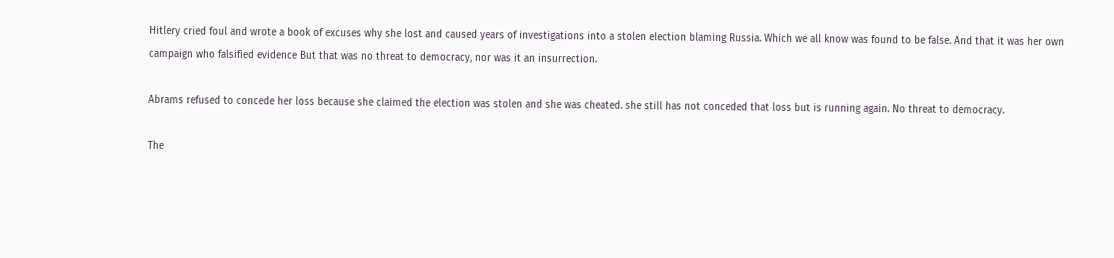Hitlery cried foul and wrote a book of excuses why she lost and caused years of investigations into a stolen election blaming Russia. Which we all know was found to be false. And that it was her own campaign who falsified evidence But that was no threat to democracy, nor was it an insurrection.

Abrams refused to concede her loss because she claimed the election was stolen and she was cheated. she still has not conceded that loss but is running again. No threat to democracy.

The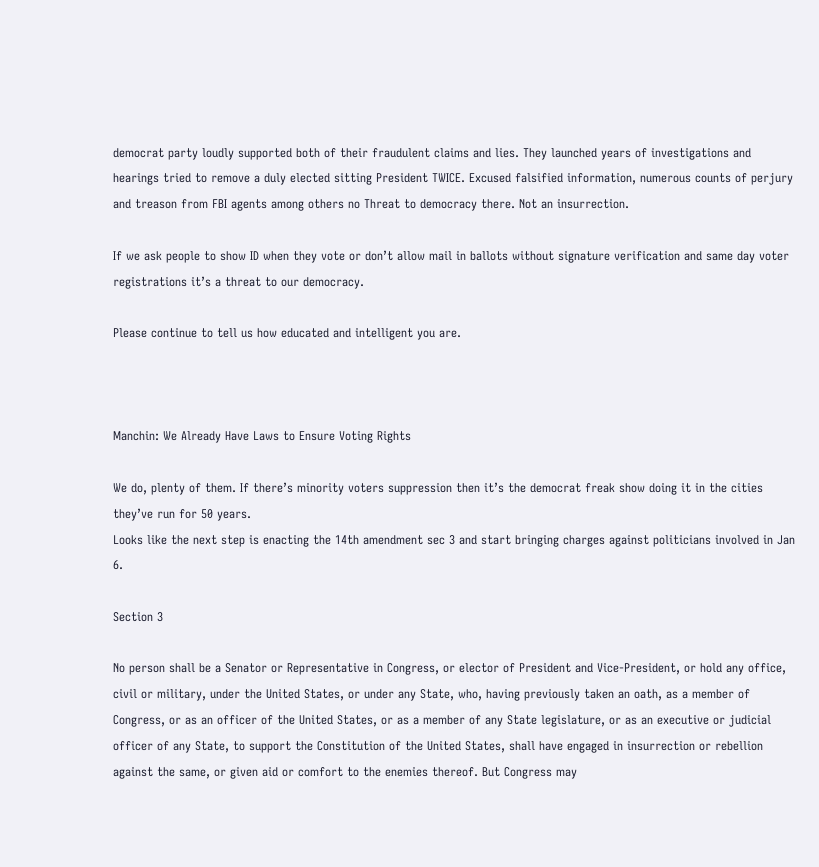democrat party loudly supported both of their fraudulent claims and lies. They launched years of investigations and hearings tried to remove a duly elected sitting President TWICE. Excused falsified information, numerous counts of perjury and treason from FBI agents among others no Threat to democracy there. Not an insurrection.

If we ask people to show ID when they vote or don’t allow mail in ballots without signature verification and same day voter registrations it’s a threat to our democracy.

Please continue to tell us how educated and intelligent you are.



Manchin: We Already Have Laws to Ensure Voting Rights

We do, plenty of them. If there’s minority voters suppression then it’s the democrat freak show doing it in the cities they’ve run for 50 years.
Looks like the next step is enacting the 14th amendment sec 3 and start bringing charges against politicians involved in Jan 6.

Section 3

No person shall be a Senator or Representative in Congress, or elector of President and Vice-President, or hold any office, civil or military, under the United States, or under any State, who, having previously taken an oath, as a member of Congress, or as an officer of the United States, or as a member of any State legislature, or as an executive or judicial officer of any State, to support the Constitution of the United States, shall have engaged in insurrection or rebellion against the same, or given aid or comfort to the enemies thereof. But Congress may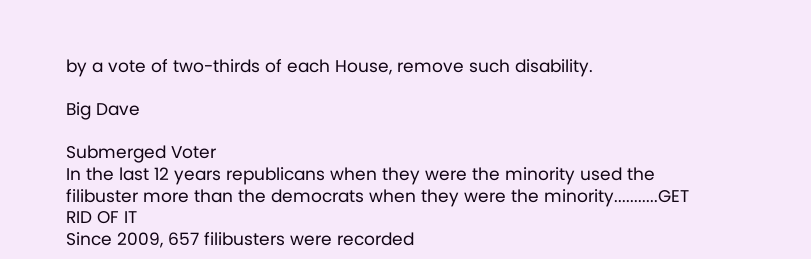by a vote of two-thirds of each House, remove such disability.

Big Dave

Submerged Voter
In the last 12 years republicans when they were the minority used the filibuster more than the democrats when they were the minority...........GET RID OF IT
Since 2009, 657 filibusters were recorded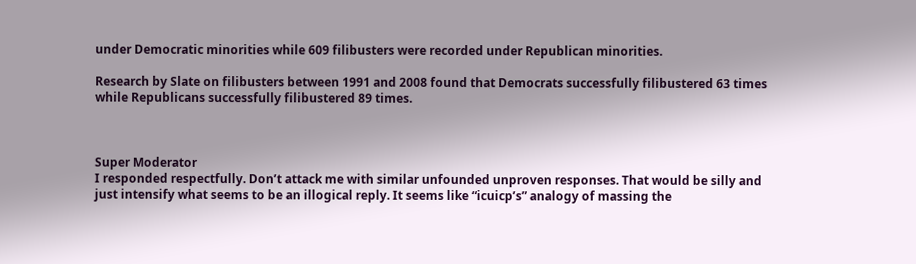under Democratic minorities while 609 filibusters were recorded under Republican minorities.

Research by Slate on filibusters between 1991 and 2008 found that Democrats successfully filibustered 63 times while Republicans successfully filibustered 89 times.



Super Moderator
I responded respectfully. Don’t attack me with similar unfounded unproven responses. That would be silly and just intensify what seems to be an illogical reply. It seems like “icuicp’s” analogy of massing the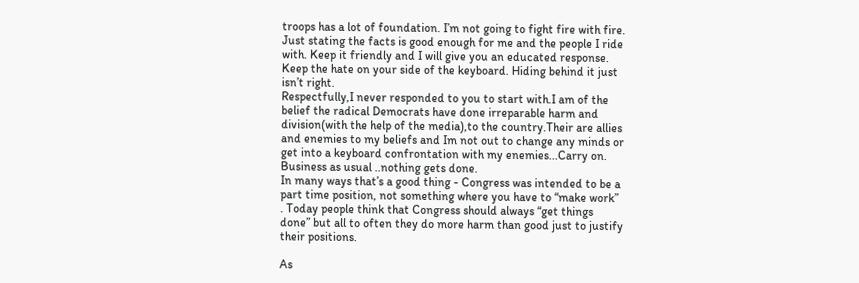troops has a lot of foundation. I’m not going to fight fire with fire. Just stating the facts is good enough for me and the people I ride with. Keep it friendly and I will give you an educated response. Keep the hate on your side of the keyboard. Hiding behind it just isn’t right.
Respectfully,I never responded to you to start with.I am of the belief the radical Democrats have done irreparable harm and division(with the help of the media),to the country.Their are allies and enemies to my beliefs and Im not out to change any minds or get into a keyboard confrontation with my enemies...Carry on.
Business as usual ..nothing gets done.
In many ways that’s a good thing - Congress was intended to be a part time position, not something where you have to “make work” . Today people think that Congress should always “get things done” but all to often they do more harm than good just to justify their positions.

As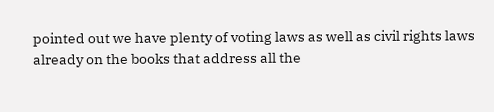pointed out we have plenty of voting laws as well as civil rights laws already on the books that address all the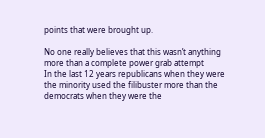points that were brought up.

No one really believes that this wasn’t anything more than a complete power grab attempt
In the last 12 years republicans when they were the minority used the filibuster more than the democrats when they were the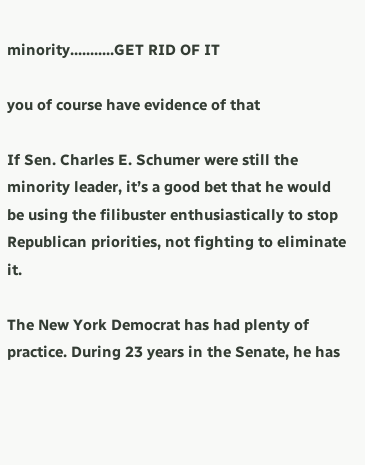minority...........GET RID OF IT

you of course have evidence of that

If Sen. Charles E. Schumer were still the minority leader, it’s a good bet that he would be using the filibuster enthusiastically to stop Republican priorities, not fighting to eliminate it.

The New York Democrat has had plenty of practice. During 23 years in the Senate, he has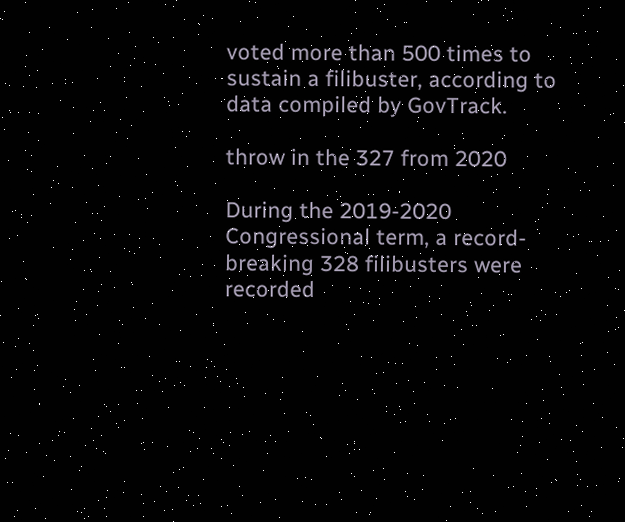voted more than 500 times to sustain a filibuster, according to data compiled by GovTrack.

throw in the 327 from 2020

During the 2019-2020 Congressional term, a record-breaking 328 filibusters were recorded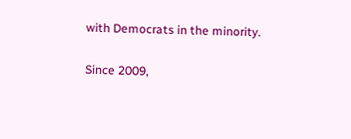with Democrats in the minority.

Since 2009,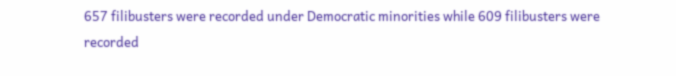657 filibusters were recorded under Democratic minorities while 609 filibusters were recorded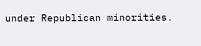under Republican minorities.